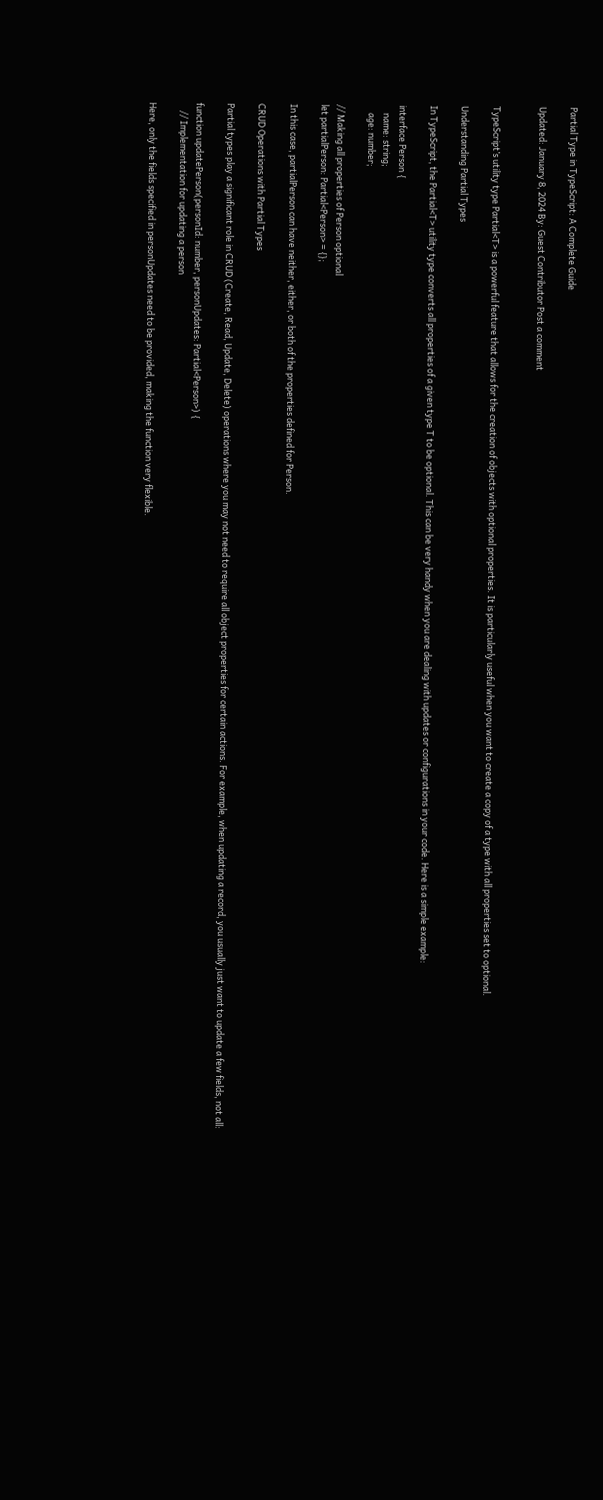Partial Type in TypeScript: A Complete Guide

Updated: January 8, 2024 By: Guest Contributor Post a comment


TypeScript’s utility type Partial<T> is a powerful feature that allows for the creation of objects with optional properties. It is particularly useful when you want to create a copy of a type with all properties set to optional.

Understanding Partial Types

In TypeScript, the Partial<T> utility type converts all properties of a given type T to be optional. This can be very handy when you are dealing with updates or configurations in your code. Here is a simple example:

interface Person {
    name: string;
    age: number;

// Making all properties of Person optional
let partialPerson: Partial<Person> = {};

In this case, partialPerson can have neither, either, or both of the properties defined for Person.

CRUD Operations with Partial Types

Partial types play a significant role in CRUD (Create, Read, Update, Delete) operations where you may not need to require all object properties for certain actions. For example, when updating a record, you usually just want to update a few fields, not all:

function updatePerson(personId: number, personUpdates: Partial<Person>) {
    // Implementation for updating a person

Here, only the fields specified in personUpdates need to be provided, making the function very flexible.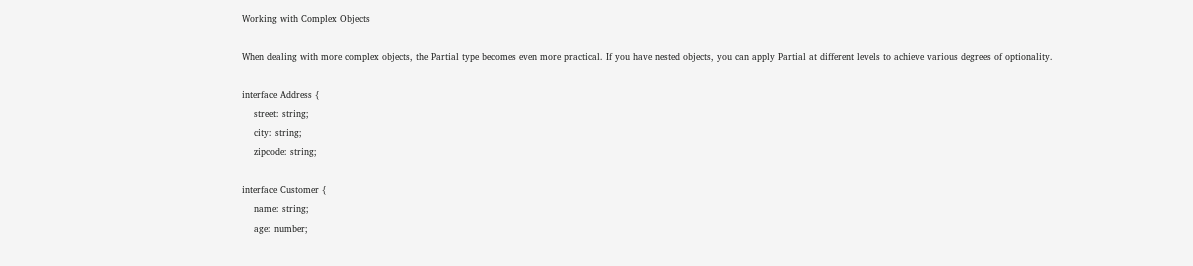Working with Complex Objects

When dealing with more complex objects, the Partial type becomes even more practical. If you have nested objects, you can apply Partial at different levels to achieve various degrees of optionality.

interface Address {
    street: string;
    city: string;
    zipcode: string;

interface Customer {
    name: string;
    age: number;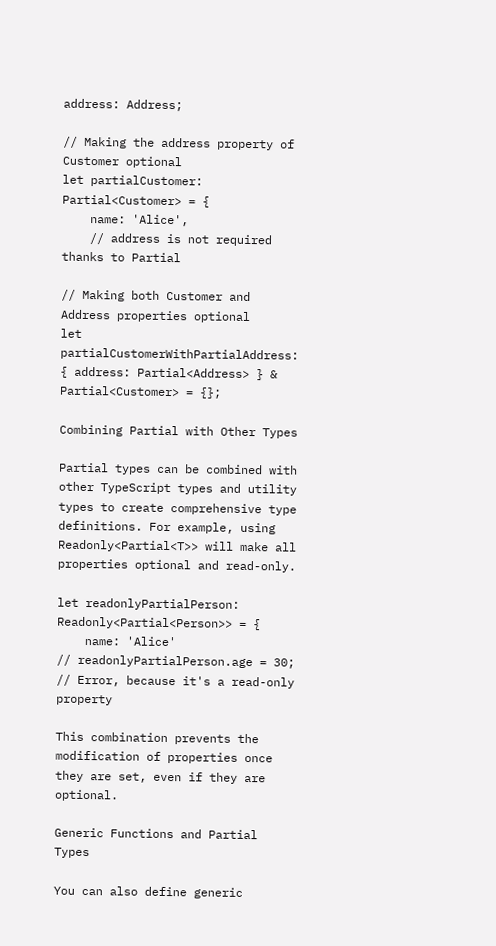address: Address;

// Making the address property of Customer optional
let partialCustomer: Partial<Customer> = {
    name: 'Alice',
    // address is not required thanks to Partial

// Making both Customer and Address properties optional
let partialCustomerWithPartialAddress: { address: Partial<Address> } & Partial<Customer> = {};

Combining Partial with Other Types

Partial types can be combined with other TypeScript types and utility types to create comprehensive type definitions. For example, using Readonly<Partial<T>> will make all properties optional and read-only.

let readonlyPartialPerson: Readonly<Partial<Person>> = {
    name: 'Alice'
// readonlyPartialPerson.age = 30; // Error, because it's a read-only property

This combination prevents the modification of properties once they are set, even if they are optional.

Generic Functions and Partial Types

You can also define generic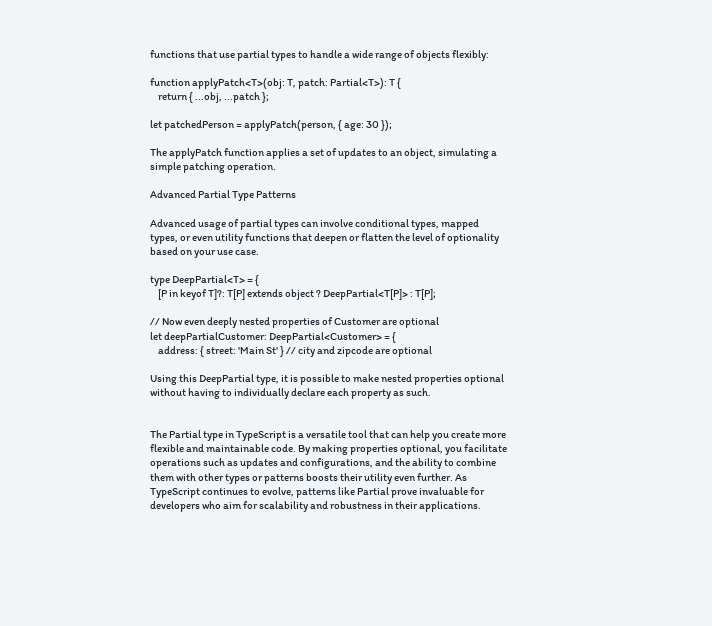functions that use partial types to handle a wide range of objects flexibly:

function applyPatch<T>(obj: T, patch: Partial<T>): T {
    return { ...obj, ...patch };

let patchedPerson = applyPatch(person, { age: 30 });

The applyPatch function applies a set of updates to an object, simulating a simple patching operation.

Advanced Partial Type Patterns

Advanced usage of partial types can involve conditional types, mapped types, or even utility functions that deepen or flatten the level of optionality based on your use case.

type DeepPartial<T> = {
    [P in keyof T]?: T[P] extends object ? DeepPartial<T[P]> : T[P];

// Now even deeply nested properties of Customer are optional
let deepPartialCustomer: DeepPartial<Customer> = {
    address: { street: 'Main St' } // city and zipcode are optional

Using this DeepPartial type, it is possible to make nested properties optional without having to individually declare each property as such.


The Partial type in TypeScript is a versatile tool that can help you create more flexible and maintainable code. By making properties optional, you facilitate operations such as updates and configurations, and the ability to combine them with other types or patterns boosts their utility even further. As TypeScript continues to evolve, patterns like Partial prove invaluable for developers who aim for scalability and robustness in their applications.